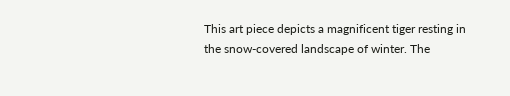This art piece depicts a magnificent tiger resting in the snow-covered landscape of winter. The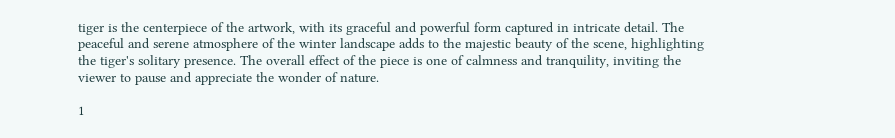tiger is the centerpiece of the artwork, with its graceful and powerful form captured in intricate detail. The peaceful and serene atmosphere of the winter landscape adds to the majestic beauty of the scene, highlighting the tiger's solitary presence. The overall effect of the piece is one of calmness and tranquility, inviting the viewer to pause and appreciate the wonder of nature.

1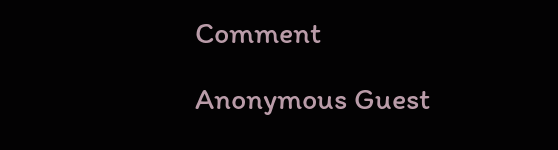Comment

Anonymous Guest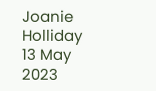Joanie Holliday 13 May 2023